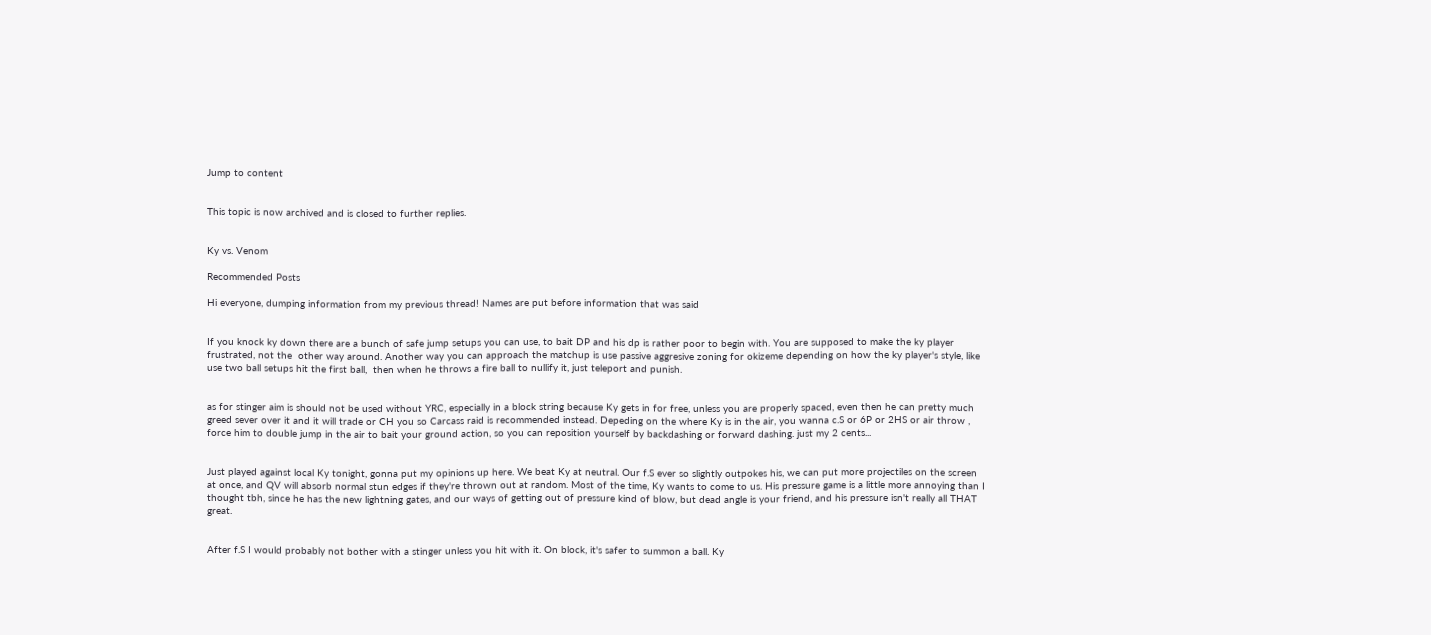Jump to content


This topic is now archived and is closed to further replies.


Ky vs. Venom

Recommended Posts

Hi everyone, dumping information from my previous thread! Names are put before information that was said


If you knock ky down there are a bunch of safe jump setups you can use, to bait DP and his dp is rather poor to begin with. You are supposed to make the ky player frustrated, not the  other way around. Another way you can approach the matchup is use passive aggresive zoning for okizeme depending on how the ky player's style, like use two ball setups hit the first ball,  then when he throws a fire ball to nullify it, just teleport and punish.


as for stinger aim is should not be used without YRC, especially in a block string because Ky gets in for free, unless you are properly spaced, even then he can pretty much greed sever over it and it will trade or CH you so Carcass raid is recommended instead. Depeding on the where Ky is in the air, you wanna c.S or 6P or 2HS or air throw , force him to double jump in the air to bait your ground action, so you can reposition yourself by backdashing or forward dashing. just my 2 cents...


Just played against local Ky tonight, gonna put my opinions up here. We beat Ky at neutral. Our f.S ever so slightly outpokes his, we can put more projectiles on the screen at once, and QV will absorb normal stun edges if they're thrown out at random. Most of the time, Ky wants to come to us. His pressure game is a little more annoying than I thought tbh, since he has the new lightning gates, and our ways of getting out of pressure kind of blow, but dead angle is your friend, and his pressure isn't really all THAT great.


After f.S I would probably not bother with a stinger unless you hit with it. On block, it's safer to summon a ball. Ky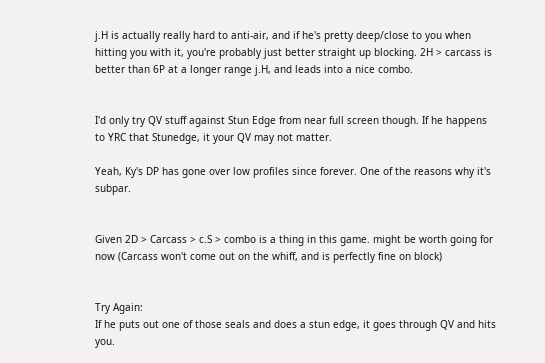j.H is actually really hard to anti-air, and if he's pretty deep/close to you when hitting you with it, you're probably just better straight up blocking. 2H > carcass is better than 6P at a longer range j.H, and leads into a nice combo.


I'd only try QV stuff against Stun Edge from near full screen though. If he happens to YRC that Stunedge, it your QV may not matter.

Yeah, Ky's DP has gone over low profiles since forever. One of the reasons why it's subpar.


Given 2D > Carcass > c.S > combo is a thing in this game. might be worth going for now (Carcass won't come out on the whiff, and is perfectly fine on block)


Try Again:
If he puts out one of those seals and does a stun edge, it goes through QV and hits you.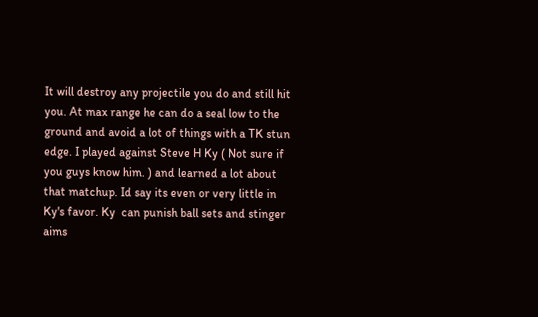It will destroy any projectile you do and still hit you. At max range he can do a seal low to the ground and avoid a lot of things with a TK stun edge. I played against Steve H Ky ( Not sure if you guys know him. ) and learned a lot about that matchup. Id say its even or very little in Ky's favor. Ky  can punish ball sets and stinger aims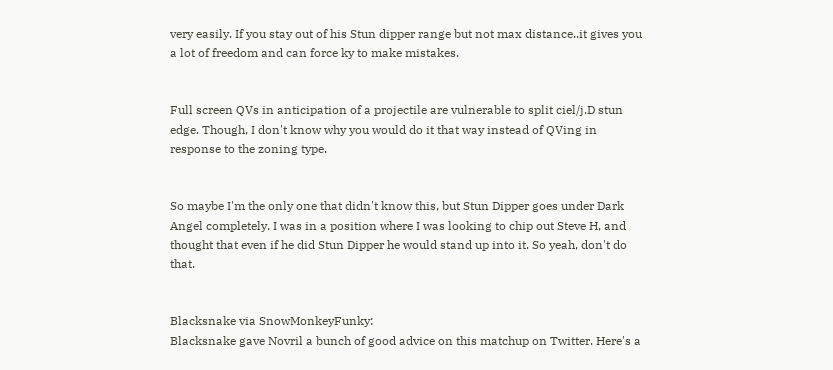very easily. If you stay out of his Stun dipper range but not max distance..it gives you a lot of freedom and can force ky to make mistakes.


Full screen QVs in anticipation of a projectile are vulnerable to split ciel/j.D stun edge. Though, I don't know why you would do it that way instead of QVing in response to the zoning type.


So maybe I'm the only one that didn't know this, but Stun Dipper goes under Dark Angel completely. I was in a position where I was looking to chip out Steve H, and thought that even if he did Stun Dipper he would stand up into it. So yeah, don't do that.


Blacksnake via SnowMonkeyFunky:
Blacksnake gave Novril a bunch of good advice on this matchup on Twitter. Here's a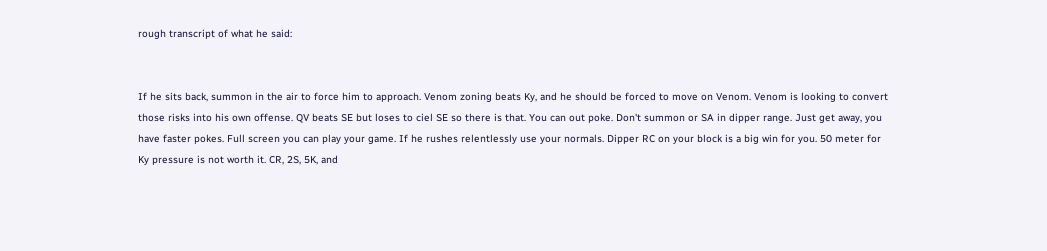rough transcript of what he said:


If he sits back, summon in the air to force him to approach. Venom zoning beats Ky, and he should be forced to move on Venom. Venom is looking to convert those risks into his own offense. QV beats SE but loses to ciel SE so there is that. You can out poke. Don't summon or SA in dipper range. Just get away, you have faster pokes. Full screen you can play your game. If he rushes relentlessly use your normals. Dipper RC on your block is a big win for you. 50 meter for Ky pressure is not worth it. CR, 2S, 5K, and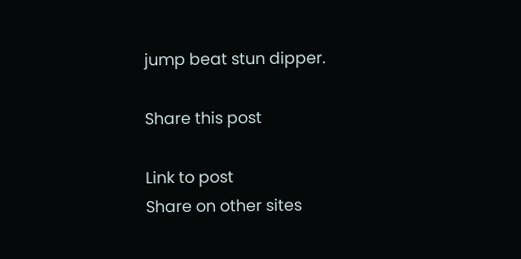jump beat stun dipper.

Share this post

Link to post
Share on other sites